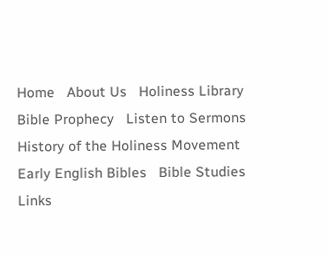Home   About Us   Holiness Library   Bible Prophecy   Listen to Sermons  History of the Holiness Movement   Early English Bibles   Bible Studies   Links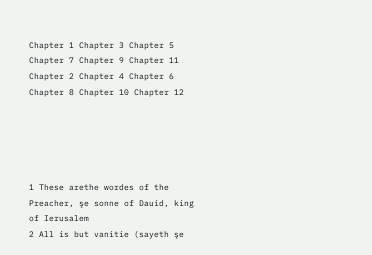Chapter 1 Chapter 3 Chapter 5 Chapter 7 Chapter 9 Chapter 11
Chapter 2 Chapter 4 Chapter 6 Chapter 8 Chapter 10 Chapter 12





1 These arethe wordes of the Preacher, şe sonne of Dauid, king of Ierusalem
2 All is but vanitie (sayeth şe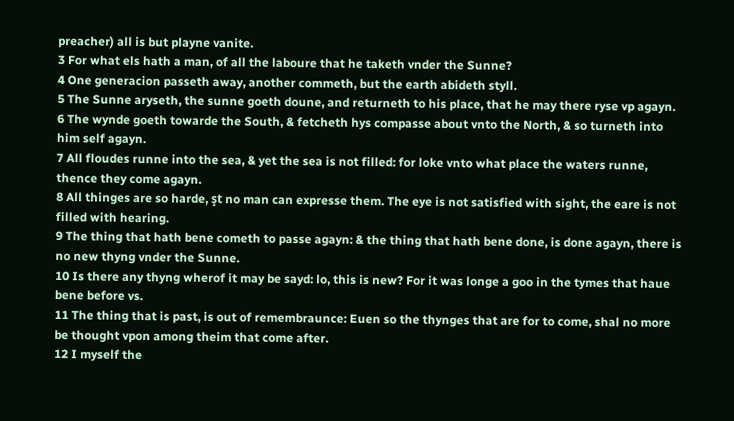preacher) all is but playne vanite.
3 For what els hath a man, of all the laboure that he taketh vnder the Sunne?
4 One generacion passeth away, another commeth, but the earth abideth styll.
5 The Sunne aryseth, the sunne goeth doune, and returneth to his place, that he may there ryse vp agayn.
6 The wynde goeth towarde the South, & fetcheth hys compasse about vnto the North, & so turneth into him self agayn.
7 All floudes runne into the sea, & yet the sea is not filled: for loke vnto what place the waters runne, thence they come agayn.
8 All thinges are so harde, şt no man can expresse them. The eye is not satisfied with sight, the eare is not filled with hearing.
9 The thing that hath bene cometh to passe agayn: & the thing that hath bene done, is done agayn, there is no new thyng vnder the Sunne.
10 Is there any thyng wherof it may be sayd: lo, this is new? For it was longe a goo in the tymes that haue bene before vs.
11 The thing that is past, is out of remembraunce: Euen so the thynges that are for to come, shal no more be thought vpon among theim that come after.
12 I myself the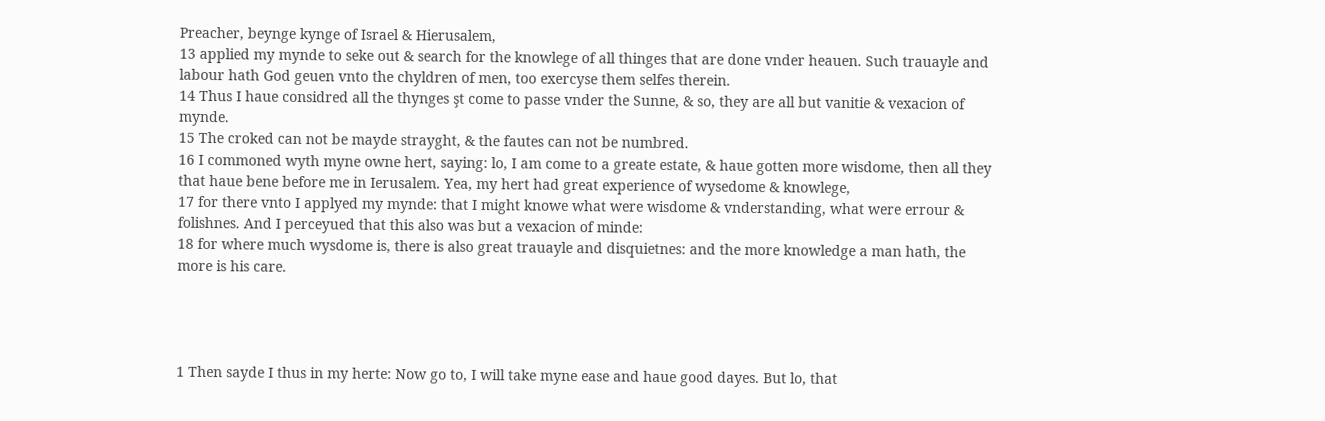Preacher, beynge kynge of Israel & Hierusalem,
13 applied my mynde to seke out & search for the knowlege of all thinges that are done vnder heauen. Such trauayle and labour hath God geuen vnto the chyldren of men, too exercyse them selfes therein.
14 Thus I haue considred all the thynges şt come to passe vnder the Sunne, & so, they are all but vanitie & vexacion of mynde.
15 The croked can not be mayde strayght, & the fautes can not be numbred.
16 I commoned wyth myne owne hert, saying: lo, I am come to a greate estate, & haue gotten more wisdome, then all they that haue bene before me in Ierusalem. Yea, my hert had great experience of wysedome & knowlege,
17 for there vnto I applyed my mynde: that I might knowe what were wisdome & vnderstanding, what were errour & folishnes. And I perceyued that this also was but a vexacion of minde:
18 for where much wysdome is, there is also great trauayle and disquietnes: and the more knowledge a man hath, the more is his care.




1 Then sayde I thus in my herte: Now go to, I will take myne ease and haue good dayes. But lo, that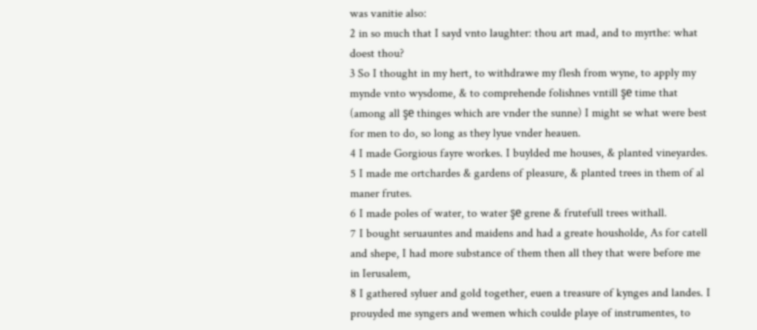was vanitie also:
2 in so much that I sayd vnto laughter: thou art mad, and to myrthe: what doest thou?
3 So I thought in my hert, to withdrawe my flesh from wyne, to apply my mynde vnto wysdome, & to comprehende folishnes vntill şe time that (among all şe thinges which are vnder the sunne) I might se what were best for men to do, so long as they lyue vnder heauen.
4 I made Gorgious fayre workes. I buylded me houses, & planted vineyardes.
5 I made me ortchardes & gardens of pleasure, & planted trees in them of al maner frutes.
6 I made poles of water, to water şe grene & frutefull trees withall.
7 I bought seruauntes and maidens and had a greate housholde, As for catell and shepe, I had more substance of them then all they that were before me in Ierusalem,
8 I gathered syluer and gold together, euen a treasure of kynges and landes. I prouyded me syngers and wemen which coulde playe of instrumentes, to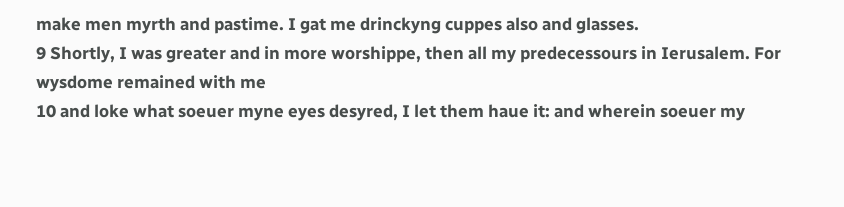make men myrth and pastime. I gat me drinckyng cuppes also and glasses.
9 Shortly, I was greater and in more worshippe, then all my predecessours in Ierusalem. For wysdome remained with me
10 and loke what soeuer myne eyes desyred, I let them haue it: and wherein soeuer my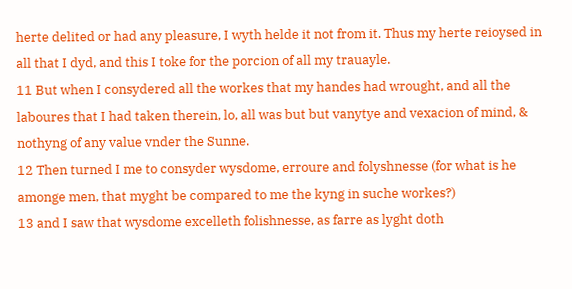herte delited or had any pleasure, I wyth helde it not from it. Thus my herte reioysed in all that I dyd, and this I toke for the porcion of all my trauayle.
11 But when I consydered all the workes that my handes had wrought, and all the laboures that I had taken therein, lo, all was but but vanytye and vexacion of mind, & nothyng of any value vnder the Sunne.
12 Then turned I me to consyder wysdome, erroure and folyshnesse (for what is he amonge men, that myght be compared to me the kyng in suche workes?)
13 and I saw that wysdome excelleth folishnesse, as farre as lyght doth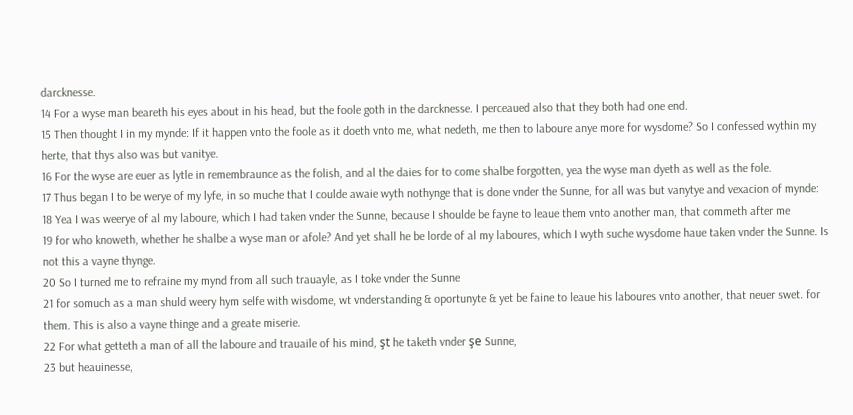darcknesse.
14 For a wyse man beareth his eyes about in his head, but the foole goth in the darcknesse. I perceaued also that they both had one end.
15 Then thought I in my mynde: If it happen vnto the foole as it doeth vnto me, what nedeth, me then to laboure anye more for wysdome? So I confessed wythin my herte, that thys also was but vanitye.
16 For the wyse are euer as lytle in remembraunce as the folish, and al the daies for to come shalbe forgotten, yea the wyse man dyeth as well as the fole.
17 Thus began I to be werye of my lyfe, in so muche that I coulde awaie wyth nothynge that is done vnder the Sunne, for all was but vanytye and vexacion of mynde:
18 Yea I was weerye of al my laboure, which I had taken vnder the Sunne, because I shoulde be fayne to leaue them vnto another man, that commeth after me
19 for who knoweth, whether he shalbe a wyse man or afole? And yet shall he be lorde of al my laboures, which I wyth suche wysdome haue taken vnder the Sunne. Is not this a vayne thynge.
20 So I turned me to refraine my mynd from all such trauayle, as I toke vnder the Sunne
21 for somuch as a man shuld weery hym selfe with wisdome, wt vnderstanding & oportunyte & yet be faine to leaue his laboures vnto another, that neuer swet. for them. This is also a vayne thinge and a greate miserie.
22 For what getteth a man of all the laboure and trauaile of his mind, şt he taketh vnder şe Sunne,
23 but heauinesse,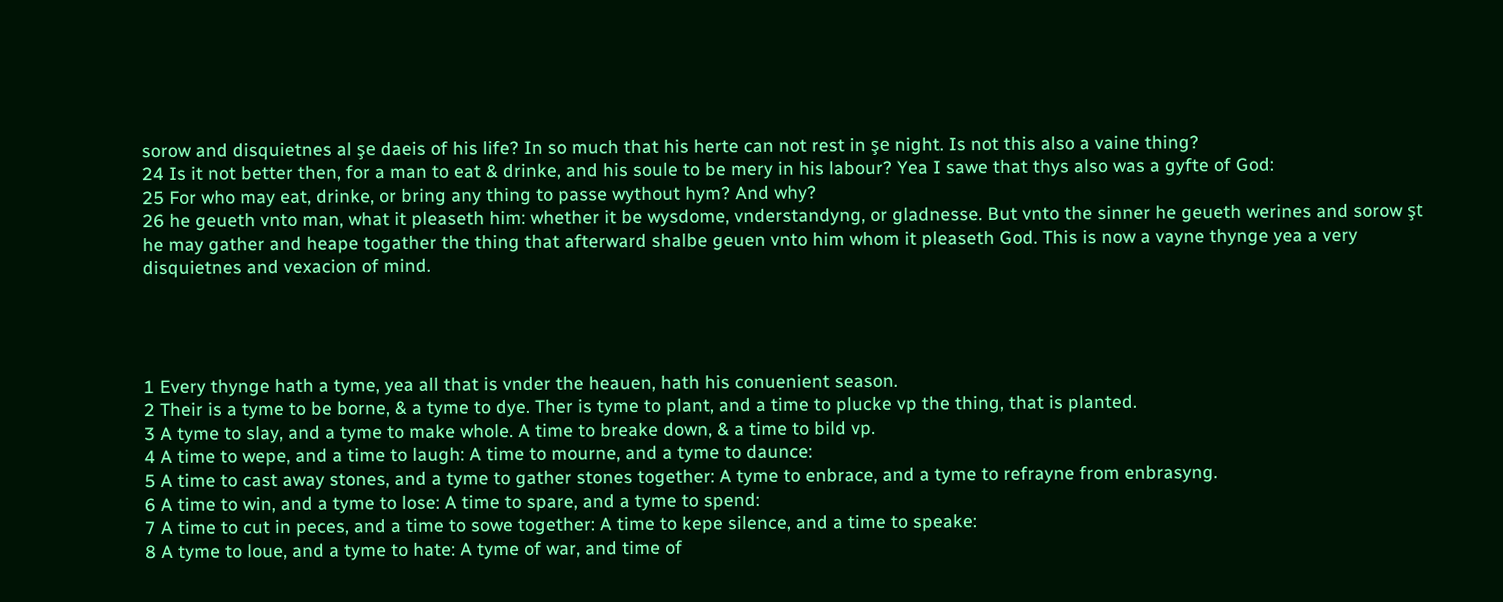sorow and disquietnes al şe daeis of his life? In so much that his herte can not rest in şe night. Is not this also a vaine thing?
24 Is it not better then, for a man to eat & drinke, and his soule to be mery in his labour? Yea I sawe that thys also was a gyfte of God:
25 For who may eat, drinke, or bring any thing to passe wythout hym? And why?
26 he geueth vnto man, what it pleaseth him: whether it be wysdome, vnderstandyng, or gladnesse. But vnto the sinner he geueth werines and sorow şt he may gather and heape togather the thing that afterward shalbe geuen vnto him whom it pleaseth God. This is now a vayne thynge yea a very disquietnes and vexacion of mind.




1 Every thynge hath a tyme, yea all that is vnder the heauen, hath his conuenient season.
2 Their is a tyme to be borne, & a tyme to dye. Ther is tyme to plant, and a time to plucke vp the thing, that is planted.
3 A tyme to slay, and a tyme to make whole. A time to breake down, & a time to bild vp.
4 A time to wepe, and a time to laugh: A time to mourne, and a tyme to daunce:
5 A time to cast away stones, and a tyme to gather stones together: A tyme to enbrace, and a tyme to refrayne from enbrasyng.
6 A time to win, and a tyme to lose: A time to spare, and a tyme to spend:
7 A time to cut in peces, and a time to sowe together: A time to kepe silence, and a time to speake:
8 A tyme to loue, and a tyme to hate: A tyme of war, and time of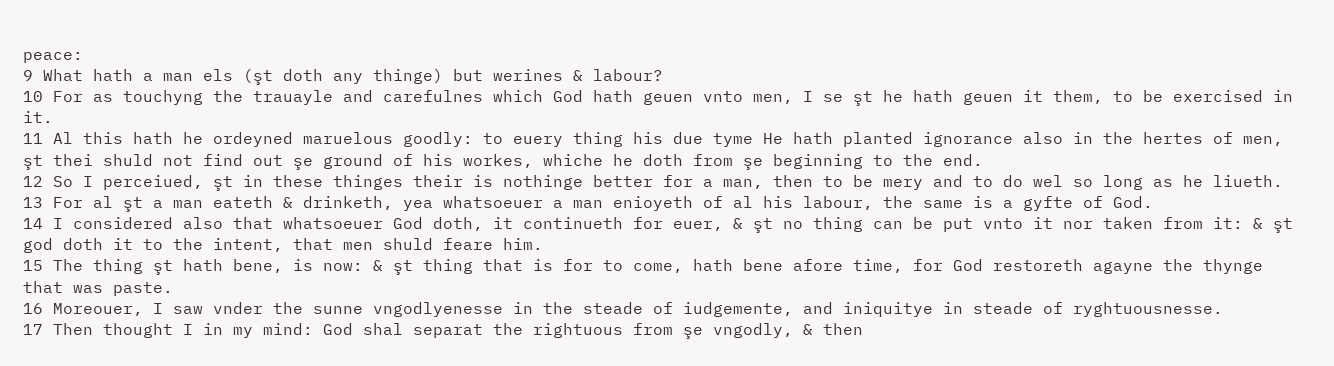peace:
9 What hath a man els (şt doth any thinge) but werines & labour?
10 For as touchyng the trauayle and carefulnes which God hath geuen vnto men, I se şt he hath geuen it them, to be exercised in it.
11 Al this hath he ordeyned maruelous goodly: to euery thing his due tyme He hath planted ignorance also in the hertes of men, şt thei shuld not find out şe ground of his workes, whiche he doth from şe beginning to the end.
12 So I perceiued, şt in these thinges their is nothinge better for a man, then to be mery and to do wel so long as he liueth.
13 For al şt a man eateth & drinketh, yea whatsoeuer a man enioyeth of al his labour, the same is a gyfte of God.
14 I considered also that whatsoeuer God doth, it continueth for euer, & şt no thing can be put vnto it nor taken from it: & şt god doth it to the intent, that men shuld feare him.
15 The thing şt hath bene, is now: & şt thing that is for to come, hath bene afore time, for God restoreth agayne the thynge that was paste.
16 Moreouer, I saw vnder the sunne vngodlyenesse in the steade of iudgemente, and iniquitye in steade of ryghtuousnesse.
17 Then thought I in my mind: God shal separat the rightuous from şe vngodly, & then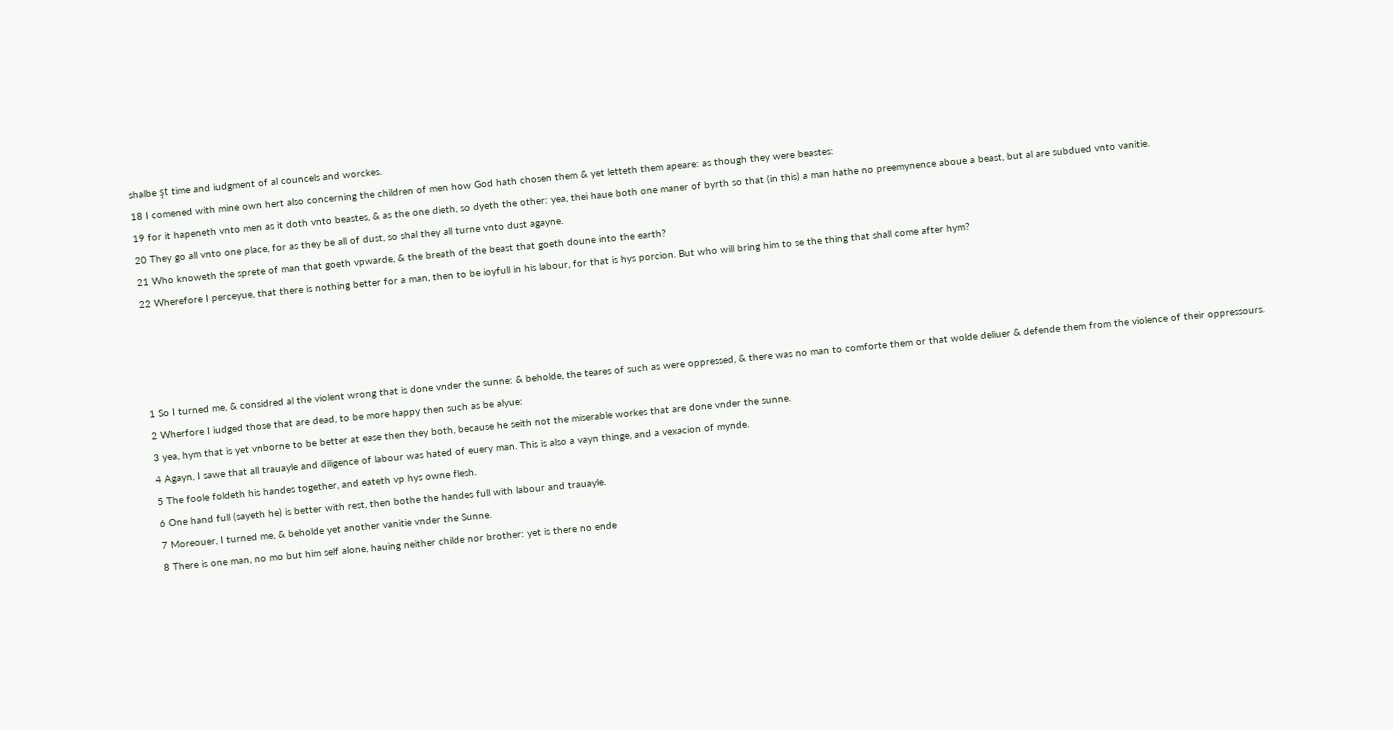shalbe şt time and iudgment of al councels and worckes.
18 I comened with mine own hert also concerning the children of men how God hath chosen them & yet letteth them apeare: as though they were beastes:
19 for it hapeneth vnto men as it doth vnto beastes, & as the one dieth, so dyeth the other: yea, thei haue both one maner of byrth so that (in this) a man hathe no preemynence aboue a beast, but al are subdued vnto vanitie.
20 They go all vnto one place, for as they be all of dust, so shal they all turne vnto dust agayne.
21 Who knoweth the sprete of man that goeth vpwarde, & the breath of the beast that goeth doune into the earth?
22 Wherefore I perceyue, that there is nothing better for a man, then to be ioyfull in his labour, for that is hys porcion. But who will bring him to se the thing that shall come after hym?




1 So I turned me, & considred al the violent wrong that is done vnder the sunne: & beholde, the teares of such as were oppressed, & there was no man to comforte them or that wolde deliuer & defende them from the violence of their oppressours.
2 Wherfore I iudged those that are dead, to be more happy then such as be alyue:
3 yea, hym that is yet vnborne to be better at ease then they both, because he seith not the miserable workes that are done vnder the sunne.
4 Agayn, I sawe that all trauayle and diligence of labour was hated of euery man. This is also a vayn thinge, and a vexacion of mynde.
5 The foole foldeth his handes together, and eateth vp hys owne flesh.
6 One hand full (sayeth he) is better with rest, then bothe the handes full with labour and trauayle.
7 Moreouer, I turned me, & beholde yet another vanitie vnder the Sunne.
8 There is one man, no mo but him self alone, hauing neither childe nor brother: yet is there no ende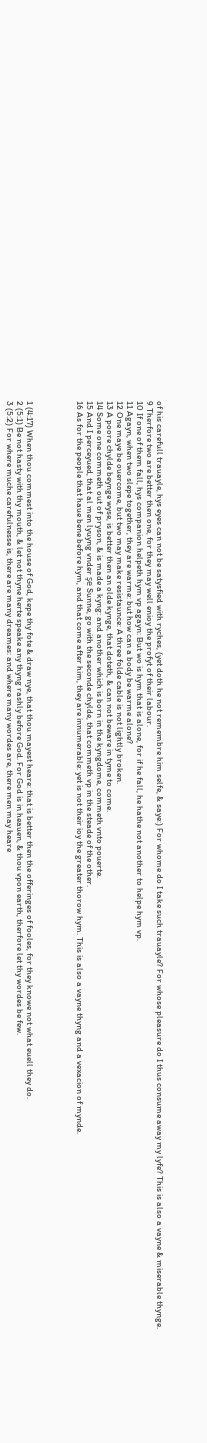of his carefull trauayle, hys eyes can not be satysfied with ryches, (yet doth he not remembre him selfe, & saye:) For whome do I take such trauayle? For whose pleasure do I thus consume away my lyfe? This is also a vayne & miserable thynge.
9 Therfore two are better then one, for they may well enioy the profyt of their labour.
10 If one of them fall, hys companion helpeth hym vp agayn: But wo is hym that is alone, for if he fall, he hathe not another to helpe hym vp.
11 Agayn, when two slepe together, they are warme: but how can a body be warme alone?
12 One maye be ouercome, but two may make resistaunce: A three folde cable is not lightly broken.
13 A poore chylde beynge wyse, is better then an olde kynge, that doteth, & can not beware in tyme to come.
14 Some one commeth out of pryson, & is made a kyng: and another which is born in the kyngdome, commeth vnto pouerte.
15 And I perceyued, that al men lyuyng vnder şe Sunne, go with the seconde chylde, that commeth vp in the steade of the other.
16 As for the people that haue bene before hym, and that come after him, they are innumerable: yet is not their ioy the greater thorow hym. This is also a vayne thyng and a vexacion of mynde.




1 (4:17) When thou commest into the house of God, kepe thy fote & draw nye, that thou mayest heare: that is better then the offeringes of fooles, for they knowe not what euell they do.
2 (5:1) Be not hasty with thy mouth, & let not thyne herte speake any thyng rashly before God. For God is in heauen, & thou vpon earth, therfore let thy wordes be few.
3 (5:2) For where muche carefulnesse is, there are many dreames: and where many wordes are, there men may heare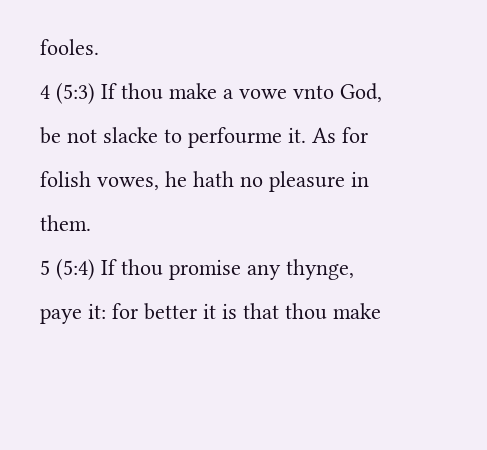fooles.
4 (5:3) If thou make a vowe vnto God, be not slacke to perfourme it. As for folish vowes, he hath no pleasure in them.
5 (5:4) If thou promise any thynge, paye it: for better it is that thou make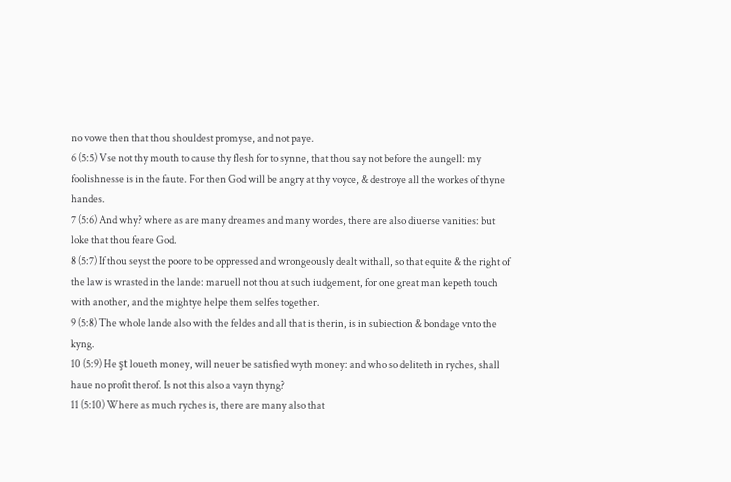no vowe then that thou shouldest promyse, and not paye.
6 (5:5) Vse not thy mouth to cause thy flesh for to synne, that thou say not before the aungell: my foolishnesse is in the faute. For then God will be angry at thy voyce, & destroye all the workes of thyne handes.
7 (5:6) And why? where as are many dreames and many wordes, there are also diuerse vanities: but loke that thou feare God.
8 (5:7) If thou seyst the poore to be oppressed and wrongeously dealt withall, so that equite & the right of the law is wrasted in the lande: maruell not thou at such iudgement, for one great man kepeth touch with another, and the mightye helpe them selfes together.
9 (5:8) The whole lande also with the feldes and all that is therin, is in subiection & bondage vnto the kyng.
10 (5:9) He şt loueth money, will neuer be satisfied wyth money: and who so deliteth in ryches, shall haue no profit therof. Is not this also a vayn thyng?
11 (5:10) Where as much ryches is, there are many also that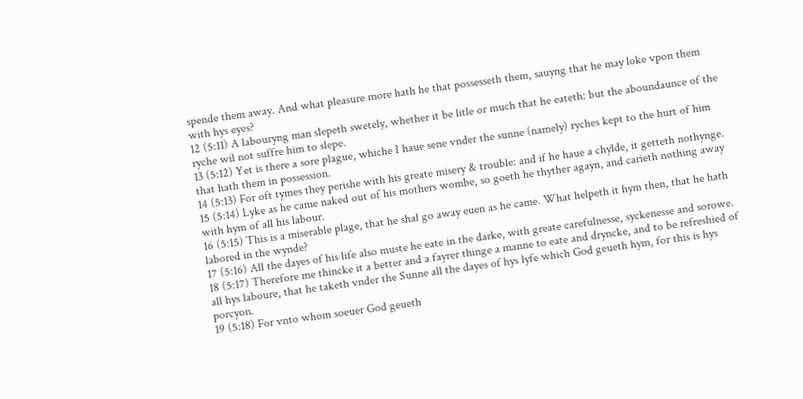spende them away. And what pleasure more hath he that possesseth them, sauyng that he may loke vpon them with hys eyes?
12 (5:11) A labouryng man slepeth swetely, whether it be litle or much that he eateth: but the aboundaunce of the ryche wil not suffre him to slepe.
13 (5:12) Yet is there a sore plague, whiche I haue sene vnder the sunne (namely) ryches kept to the hurt of him that hath them in possession.
14 (5:13) For oft tymes they perishe with his greate misery & trouble: and if he haue a chylde, it getteth nothynge.
15 (5:14) Lyke as he came naked out of his mothers wombe, so goeth he thyther agayn, and carieth nothing away with hym of all his labour.
16 (5:15) This is a miserable plage, that he shal go away euen as he came. What helpeth it hym then, that he hath labored in the wynde?
17 (5:16) All the dayes of his life also muste he eate in the darke, with greate carefulnesse, syckenesse and sorowe.
18 (5:17) Therefore me thincke it a better and a fayrer thinge a manne to eate and dryncke, and to be refreshied of all hys laboure, that he taketh vnder the Sunne all the dayes of hys lyfe which God geueth hym, for this is hys porcyon.
19 (5:18) For vnto whom soeuer God geueth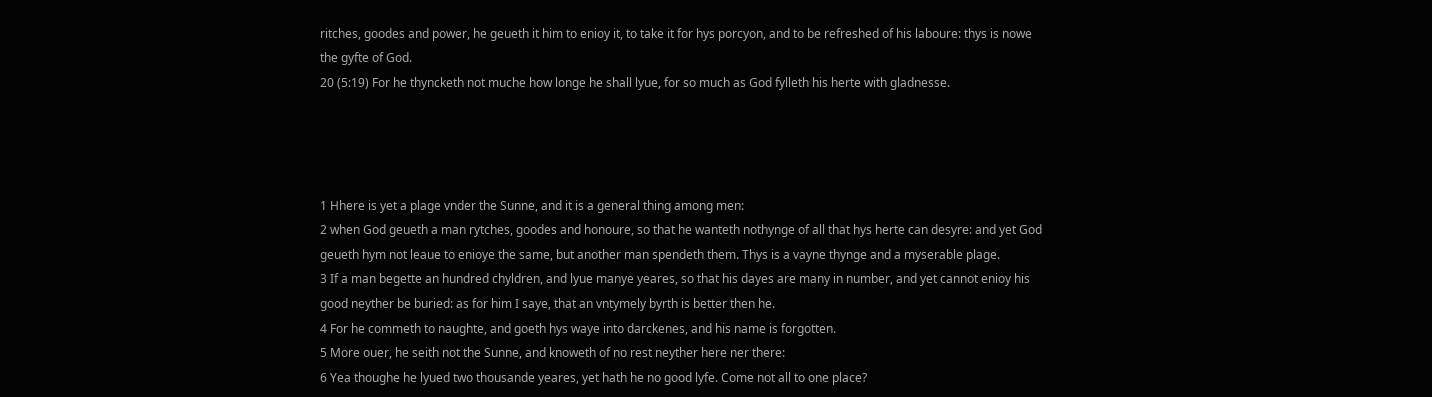ritches, goodes and power, he geueth it him to enioy it, to take it for hys porcyon, and to be refreshed of his laboure: thys is nowe the gyfte of God.
20 (5:19) For he thyncketh not muche how longe he shall lyue, for so much as God fylleth his herte with gladnesse.




1 Hhere is yet a plage vnder the Sunne, and it is a general thing among men:
2 when God geueth a man rytches, goodes and honoure, so that he wanteth nothynge of all that hys herte can desyre: and yet God geueth hym not leaue to enioye the same, but another man spendeth them. Thys is a vayne thynge and a myserable plage.
3 If a man begette an hundred chyldren, and lyue manye yeares, so that his dayes are many in number, and yet cannot enioy his good neyther be buried: as for him I saye, that an vntymely byrth is better then he.
4 For he commeth to naughte, and goeth hys waye into darckenes, and his name is forgotten.
5 More ouer, he seith not the Sunne, and knoweth of no rest neyther here ner there:
6 Yea thoughe he lyued two thousande yeares, yet hath he no good lyfe. Come not all to one place?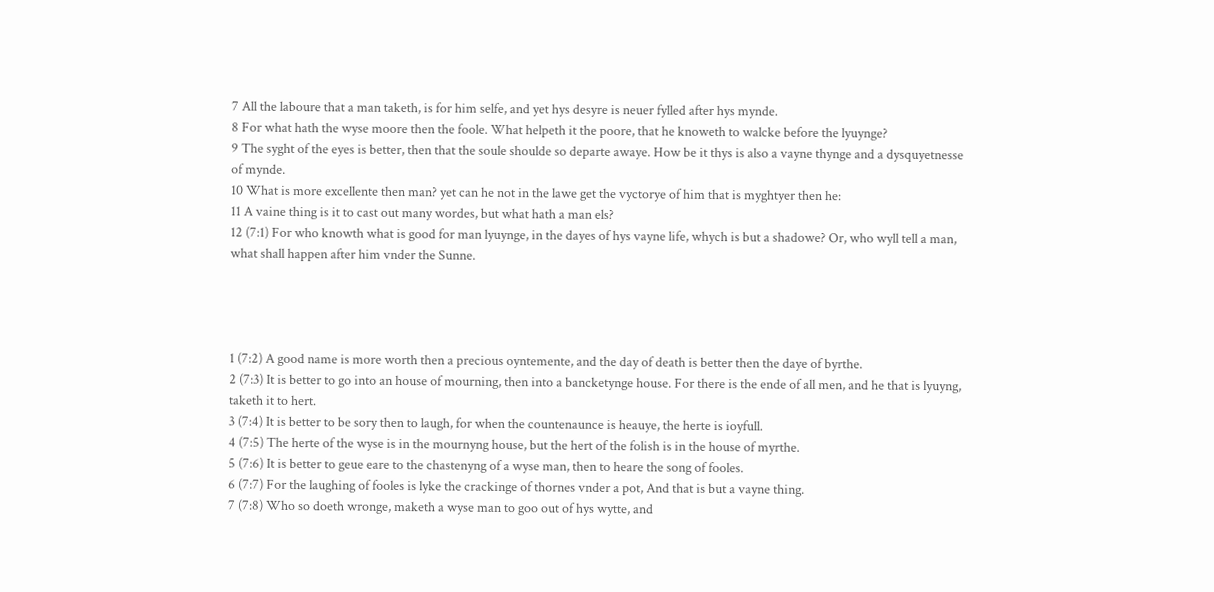7 All the laboure that a man taketh, is for him selfe, and yet hys desyre is neuer fylled after hys mynde.
8 For what hath the wyse moore then the foole. What helpeth it the poore, that he knoweth to walcke before the lyuynge?
9 The syght of the eyes is better, then that the soule shoulde so departe awaye. How be it thys is also a vayne thynge and a dysquyetnesse of mynde.
10 What is more excellente then man? yet can he not in the lawe get the vyctorye of him that is myghtyer then he:
11 A vaine thing is it to cast out many wordes, but what hath a man els?
12 (7:1) For who knowth what is good for man lyuynge, in the dayes of hys vayne life, whych is but a shadowe? Or, who wyll tell a man, what shall happen after him vnder the Sunne.




1 (7:2) A good name is more worth then a precious oyntemente, and the day of death is better then the daye of byrthe.
2 (7:3) It is better to go into an house of mourning, then into a bancketynge house. For there is the ende of all men, and he that is lyuyng, taketh it to hert.
3 (7:4) It is better to be sory then to laugh, for when the countenaunce is heauye, the herte is ioyfull.
4 (7:5) The herte of the wyse is in the mournyng house, but the hert of the folish is in the house of myrthe.
5 (7:6) It is better to geue eare to the chastenyng of a wyse man, then to heare the song of fooles.
6 (7:7) For the laughing of fooles is lyke the crackinge of thornes vnder a pot, And that is but a vayne thing.
7 (7:8) Who so doeth wronge, maketh a wyse man to goo out of hys wytte, and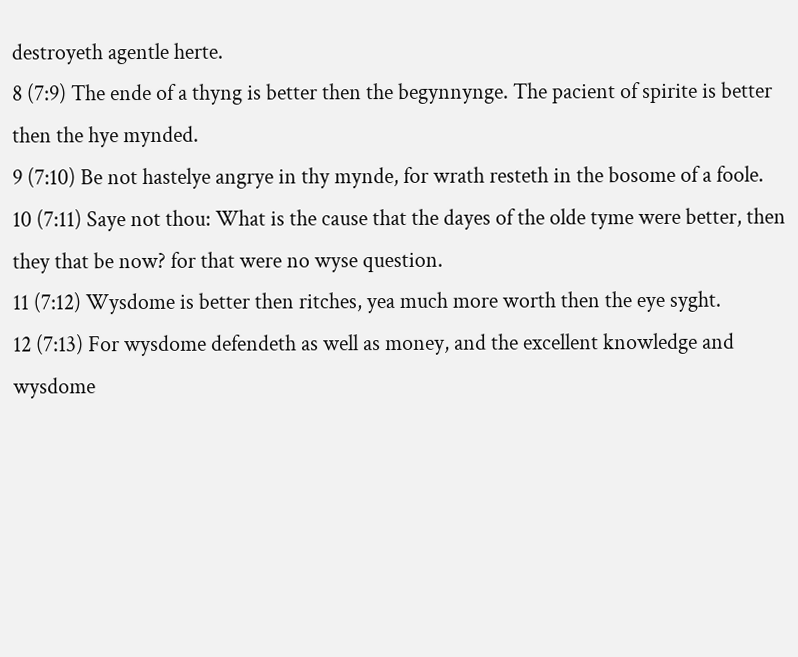destroyeth agentle herte.
8 (7:9) The ende of a thyng is better then the begynnynge. The pacient of spirite is better then the hye mynded.
9 (7:10) Be not hastelye angrye in thy mynde, for wrath resteth in the bosome of a foole.
10 (7:11) Saye not thou: What is the cause that the dayes of the olde tyme were better, then they that be now? for that were no wyse question.
11 (7:12) Wysdome is better then ritches, yea much more worth then the eye syght.
12 (7:13) For wysdome defendeth as well as money, and the excellent knowledge and wysdome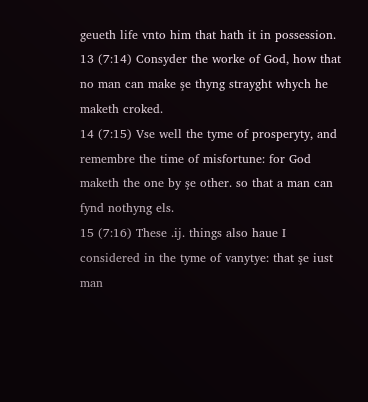geueth life vnto him that hath it in possession.
13 (7:14) Consyder the worke of God, how that no man can make şe thyng strayght whych he maketh croked.
14 (7:15) Vse well the tyme of prosperyty, and remembre the time of misfortune: for God maketh the one by şe other. so that a man can fynd nothyng els.
15 (7:16) These .ij. things also haue I considered in the tyme of vanytye: that şe iust man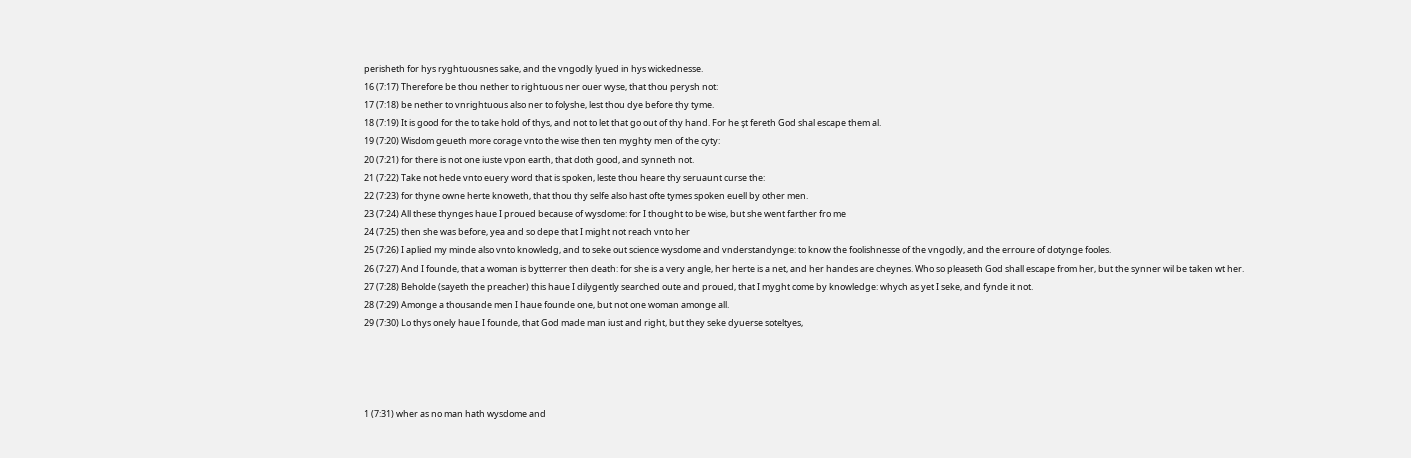perisheth for hys ryghtuousnes sake, and the vngodly lyued in hys wickednesse.
16 (7:17) Therefore be thou nether to rightuous ner ouer wyse, that thou perysh not:
17 (7:18) be nether to vnrightuous also ner to folyshe, lest thou dye before thy tyme.
18 (7:19) It is good for the to take hold of thys, and not to let that go out of thy hand. For he şt fereth God shal escape them al.
19 (7:20) Wisdom geueth more corage vnto the wise then ten myghty men of the cyty:
20 (7:21) for there is not one iuste vpon earth, that doth good, and synneth not.
21 (7:22) Take not hede vnto euery word that is spoken, leste thou heare thy seruaunt curse the:
22 (7:23) for thyne owne herte knoweth, that thou thy selfe also hast ofte tymes spoken euell by other men.
23 (7:24) All these thynges haue I proued because of wysdome: for I thought to be wise, but she went farther fro me
24 (7:25) then she was before, yea and so depe that I might not reach vnto her
25 (7:26) I aplied my minde also vnto knowledg, and to seke out science wysdome and vnderstandynge: to know the foolishnesse of the vngodly, and the erroure of dotynge fooles.
26 (7:27) And I founde, that a woman is bytterrer then death: for she is a very angle, her herte is a net, and her handes are cheynes. Who so pleaseth God shall escape from her, but the synner wil be taken wt her.
27 (7:28) Beholde (sayeth the preacher) this haue I dilygently searched oute and proued, that I myght come by knowledge: whych as yet I seke, and fynde it not.
28 (7:29) Amonge a thousande men I haue founde one, but not one woman amonge all.
29 (7:30) Lo thys onely haue I founde, that God made man iust and right, but they seke dyuerse soteltyes,




1 (7:31) wher as no man hath wysdome and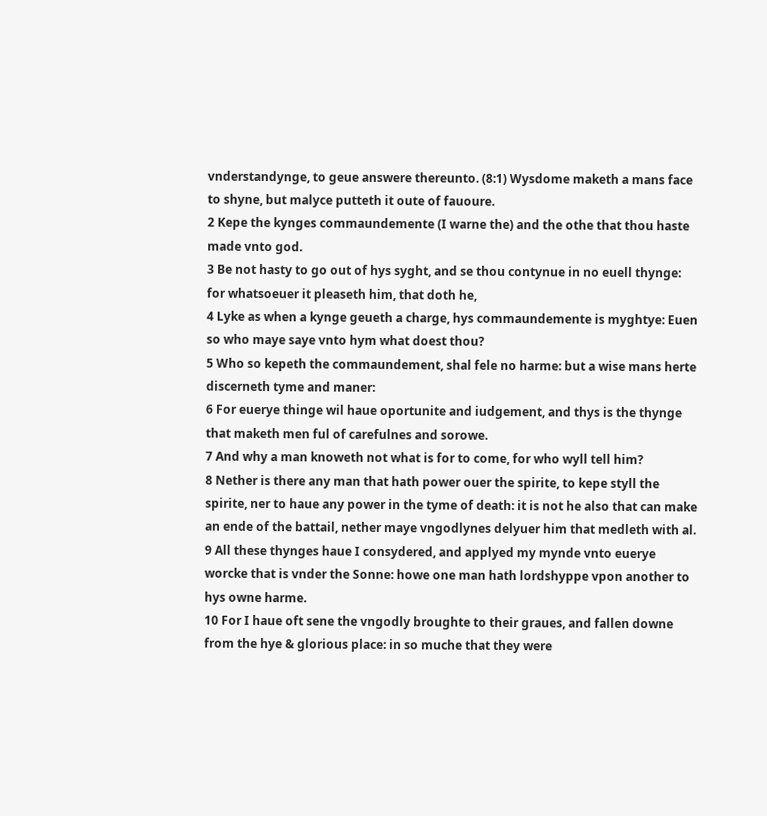vnderstandynge, to geue answere thereunto. (8:1) Wysdome maketh a mans face to shyne, but malyce putteth it oute of fauoure.
2 Kepe the kynges commaundemente (I warne the) and the othe that thou haste made vnto god.
3 Be not hasty to go out of hys syght, and se thou contynue in no euell thynge: for whatsoeuer it pleaseth him, that doth he,
4 Lyke as when a kynge geueth a charge, hys commaundemente is myghtye: Euen so who maye saye vnto hym what doest thou?
5 Who so kepeth the commaundement, shal fele no harme: but a wise mans herte discerneth tyme and maner:
6 For euerye thinge wil haue oportunite and iudgement, and thys is the thynge that maketh men ful of carefulnes and sorowe.
7 And why a man knoweth not what is for to come, for who wyll tell him?
8 Nether is there any man that hath power ouer the spirite, to kepe styll the spirite, ner to haue any power in the tyme of death: it is not he also that can make an ende of the battail, nether maye vngodlynes delyuer him that medleth with al.
9 All these thynges haue I consydered, and applyed my mynde vnto euerye worcke that is vnder the Sonne: howe one man hath lordshyppe vpon another to hys owne harme.
10 For I haue oft sene the vngodly broughte to their graues, and fallen downe from the hye & glorious place: in so muche that they were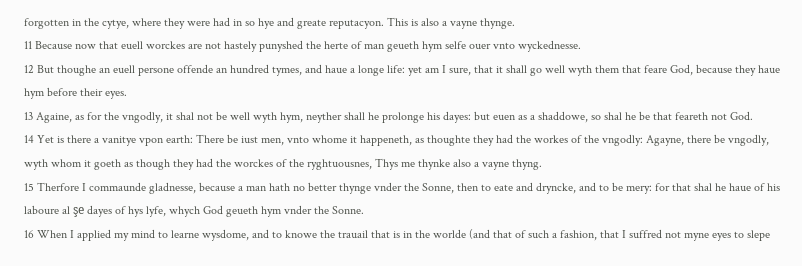forgotten in the cytye, where they were had in so hye and greate reputacyon. This is also a vayne thynge.
11 Because now that euell worckes are not hastely punyshed the herte of man geueth hym selfe ouer vnto wyckednesse.
12 But thoughe an euell persone offende an hundred tymes, and haue a longe life: yet am I sure, that it shall go well wyth them that feare God, because they haue hym before their eyes.
13 Againe, as for the vngodly, it shal not be well wyth hym, neyther shall he prolonge his dayes: but euen as a shaddowe, so shal he be that feareth not God.
14 Yet is there a vanitye vpon earth: There be iust men, vnto whome it happeneth, as thoughte they had the workes of the vngodly: Agayne, there be vngodly, wyth whom it goeth as though they had the worckes of the ryghtuousnes, Thys me thynke also a vayne thyng.
15 Therfore I commaunde gladnesse, because a man hath no better thynge vnder the Sonne, then to eate and dryncke, and to be mery: for that shal he haue of his laboure al şe dayes of hys lyfe, whych God geueth hym vnder the Sonne.
16 When I applied my mind to learne wysdome, and to knowe the trauail that is in the worlde (and that of such a fashion, that I suffred not myne eyes to slepe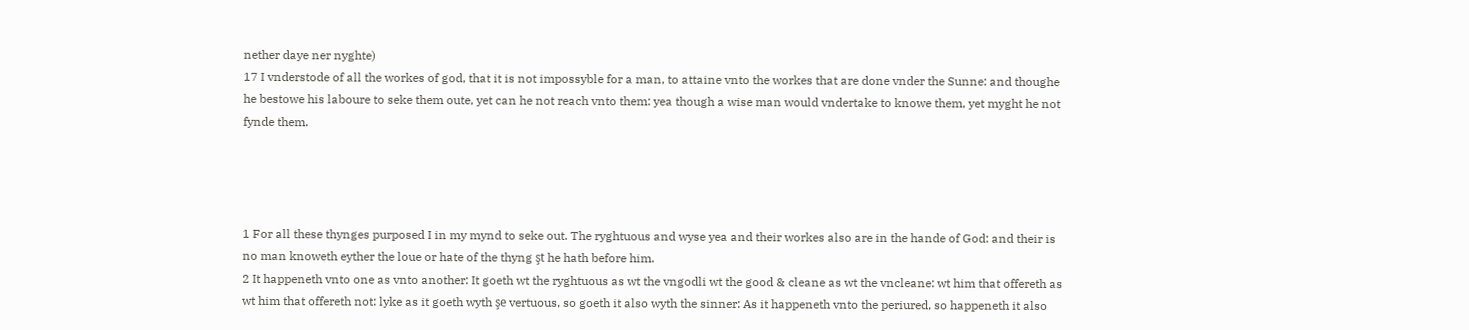nether daye ner nyghte)
17 I vnderstode of all the workes of god, that it is not impossyble for a man, to attaine vnto the workes that are done vnder the Sunne: and thoughe he bestowe his laboure to seke them oute, yet can he not reach vnto them: yea though a wise man would vndertake to knowe them, yet myght he not fynde them.




1 For all these thynges purposed I in my mynd to seke out. The ryghtuous and wyse yea and their workes also are in the hande of God: and their is no man knoweth eyther the loue or hate of the thyng şt he hath before him.
2 It happeneth vnto one as vnto another: It goeth wt the ryghtuous as wt the vngodli wt the good & cleane as wt the vncleane: wt him that offereth as wt him that offereth not: lyke as it goeth wyth şe vertuous, so goeth it also wyth the sinner: As it happeneth vnto the periured, so happeneth it also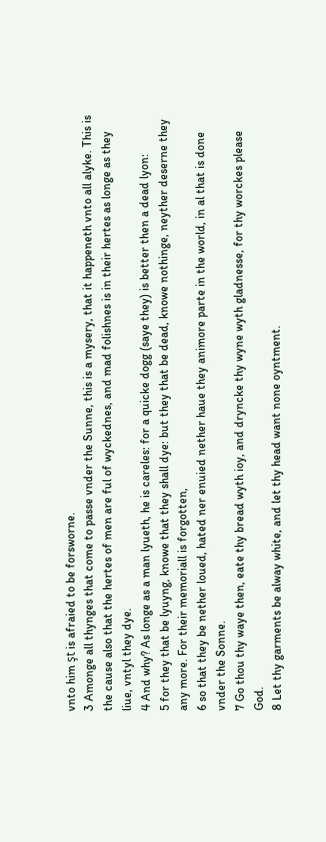vnto him şt is afraied to be forsworne.
3 Amonge all thynges that come to passe vnder the Sunne, this is a mysery, that it happeneth vnto all alyke. This is the cause also that the hertes of men are ful of wyckednes, and mad folishnes is in their hertes as longe as they liue, vntyl they dye.
4 And why? As longe as a man lyueth, he is careles: for a quicke dogg (saye they) is better then a dead lyon:
5 for they that be lyuyng, knowe that they shall dye: but they that be dead, knowe nothinge, neyther deserne they any more. For their memoriall is forgotten,
6 so that they be nether loued, hated ner enuied nether haue they animore parte in the world, in al that is done vnder the Sonne.
7 Go thou thy waye then, eate thy bread wyth ioy, and dryncke thy wyne wyth gladnesse, for thy worckes please God.
8 Let thy garments be alway white, and let thy head want none oyntment.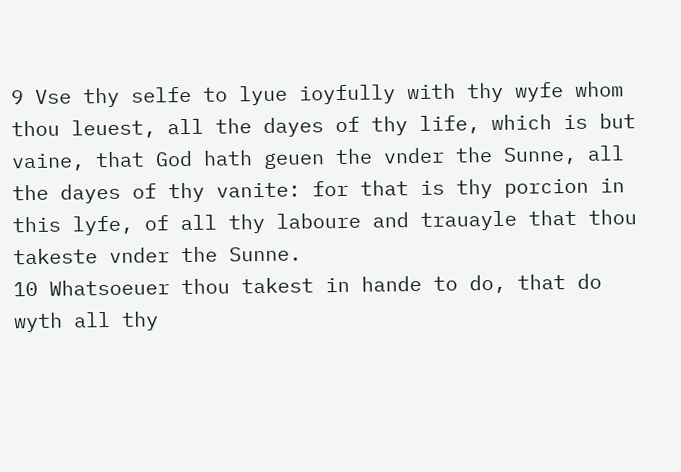9 Vse thy selfe to lyue ioyfully with thy wyfe whom thou leuest, all the dayes of thy life, which is but vaine, that God hath geuen the vnder the Sunne, all the dayes of thy vanite: for that is thy porcion in this lyfe, of all thy laboure and trauayle that thou takeste vnder the Sunne.
10 Whatsoeuer thou takest in hande to do, that do wyth all thy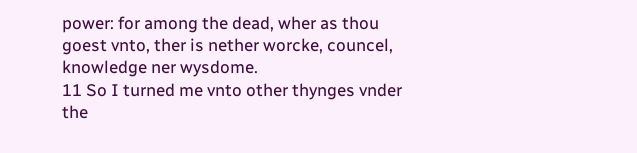power: for among the dead, wher as thou goest vnto, ther is nether worcke, councel, knowledge ner wysdome.
11 So I turned me vnto other thynges vnder the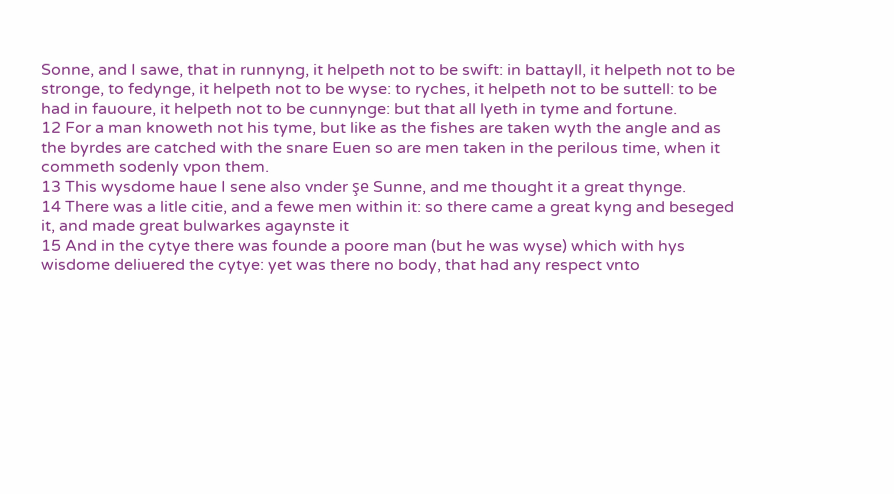Sonne, and I sawe, that in runnyng, it helpeth not to be swift: in battayll, it helpeth not to be stronge, to fedynge, it helpeth not to be wyse: to ryches, it helpeth not to be suttell: to be had in fauoure, it helpeth not to be cunnynge: but that all lyeth in tyme and fortune.
12 For a man knoweth not his tyme, but like as the fishes are taken wyth the angle and as the byrdes are catched with the snare Euen so are men taken in the perilous time, when it commeth sodenly vpon them.
13 This wysdome haue I sene also vnder şe Sunne, and me thought it a great thynge.
14 There was a litle citie, and a fewe men within it: so there came a great kyng and beseged it, and made great bulwarkes agaynste it
15 And in the cytye there was founde a poore man (but he was wyse) which with hys wisdome deliuered the cytye: yet was there no body, that had any respect vnto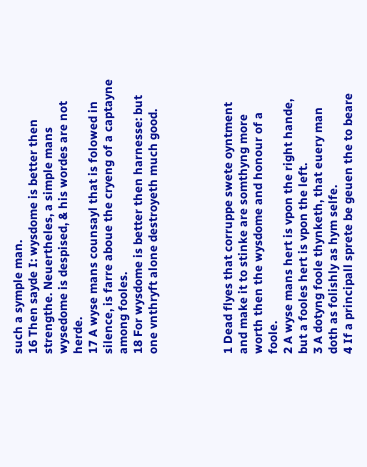such a symple man.
16 Then sayde I: wysdome is better then strengthe. Neuertheles, a simple mans wysedome is despised, & his wordes are not herde.
17 A wyse mans counsayl that is folowed in silence, is farre aboue the cryeng of a captayne among fooles.
18 For wysdome is better then harnesse: but one vnthryft alone destroyeth much good.




1 Dead flyes that corruppe swete oyntment and make it to stinke are somthyng more worth then the wysdome and honour of a foole.
2 A wyse mans hert is vpon the right hande, but a fooles hert is vpon the left.
3 A dotyng foole thynketh, that euery man doth as folishly as hym selfe.
4 If a principall sprete be geuen the to beare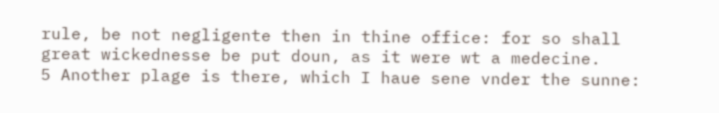rule, be not negligente then in thine office: for so shall great wickednesse be put doun, as it were wt a medecine.
5 Another plage is there, which I haue sene vnder the sunne: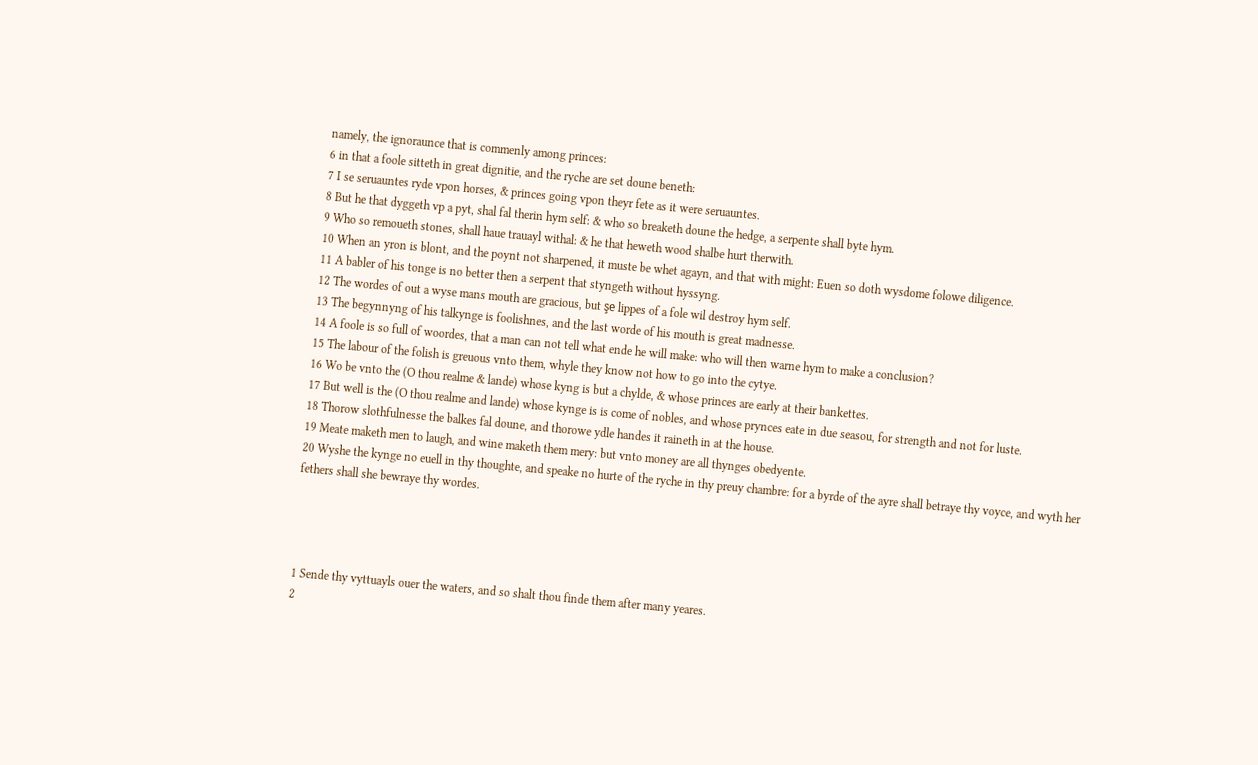namely, the ignoraunce that is commenly among princes:
6 in that a foole sitteth in great dignitie, and the ryche are set doune beneth:
7 I se seruauntes ryde vpon horses, & princes going vpon theyr fete as it were seruauntes.
8 But he that dyggeth vp a pyt, shal fal therin hym self: & who so breaketh doune the hedge, a serpente shall byte hym.
9 Who so remoueth stones, shall haue trauayl withal: & he that heweth wood shalbe hurt therwith.
10 When an yron is blont, and the poynt not sharpened, it muste be whet agayn, and that with might: Euen so doth wysdome folowe diligence.
11 A babler of his tonge is no better then a serpent that styngeth without hyssyng.
12 The wordes of out a wyse mans mouth are gracious, but şe lippes of a fole wil destroy hym self.
13 The begynnyng of his talkynge is foolishnes, and the last worde of his mouth is great madnesse.
14 A foole is so full of woordes, that a man can not tell what ende he will make: who will then warne hym to make a conclusion?
15 The labour of the folish is greuous vnto them, whyle they know not how to go into the cytye.
16 Wo be vnto the (O thou realme & lande) whose kyng is but a chylde, & whose princes are early at their bankettes.
17 But well is the (O thou realme and lande) whose kynge is is come of nobles, and whose prynces eate in due seasou, for strength and not for luste.
18 Thorow slothfulnesse the balkes fal doune, and thorowe ydle handes it raineth in at the house.
19 Meate maketh men to laugh, and wine maketh them mery: but vnto money are all thynges obedyente.
20 Wyshe the kynge no euell in thy thoughte, and speake no hurte of the ryche in thy preuy chambre: for a byrde of the ayre shall betraye thy voyce, and wyth her fethers shall she bewraye thy wordes.




1 Sende thy vyttuayls ouer the waters, and so shalt thou finde them after many yeares.
2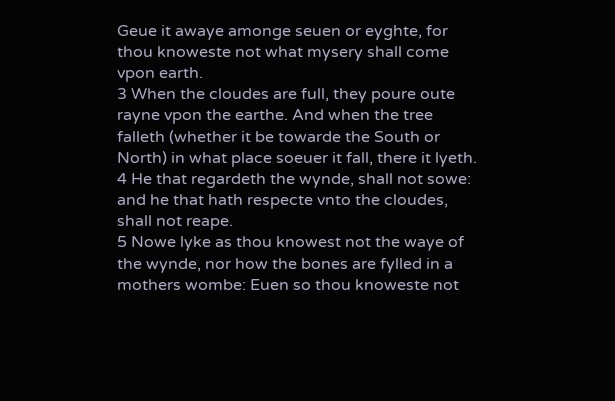Geue it awaye amonge seuen or eyghte, for thou knoweste not what mysery shall come vpon earth.
3 When the cloudes are full, they poure oute rayne vpon the earthe. And when the tree falleth (whether it be towarde the South or North) in what place soeuer it fall, there it lyeth.
4 He that regardeth the wynde, shall not sowe: and he that hath respecte vnto the cloudes, shall not reape.
5 Nowe lyke as thou knowest not the waye of the wynde, nor how the bones are fylled in a mothers wombe: Euen so thou knoweste not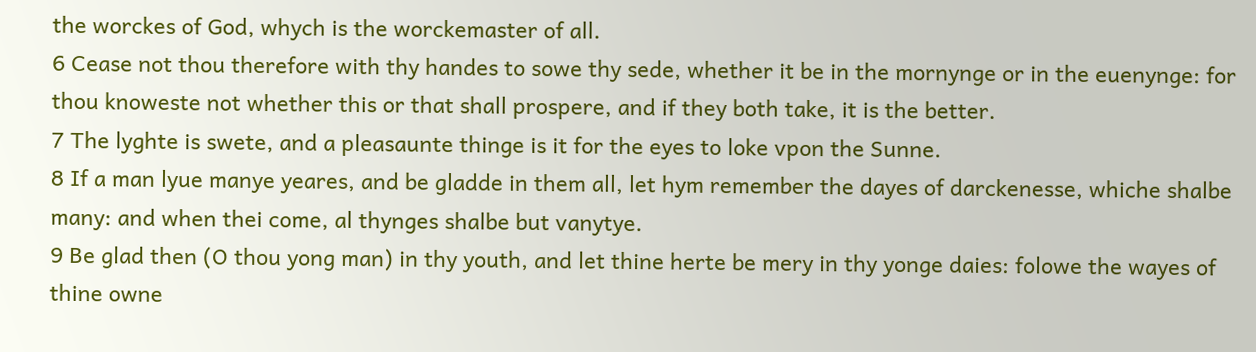the worckes of God, whych is the worckemaster of all.
6 Cease not thou therefore with thy handes to sowe thy sede, whether it be in the mornynge or in the euenynge: for thou knoweste not whether this or that shall prospere, and if they both take, it is the better.
7 The lyghte is swete, and a pleasaunte thinge is it for the eyes to loke vpon the Sunne.
8 If a man lyue manye yeares, and be gladde in them all, let hym remember the dayes of darckenesse, whiche shalbe many: and when thei come, al thynges shalbe but vanytye.
9 Be glad then (O thou yong man) in thy youth, and let thine herte be mery in thy yonge daies: folowe the wayes of thine owne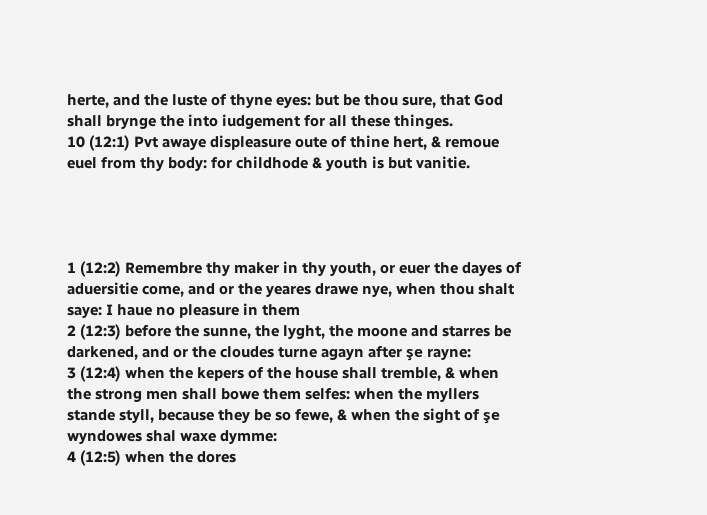herte, and the luste of thyne eyes: but be thou sure, that God shall brynge the into iudgement for all these thinges.
10 (12:1) Pvt awaye displeasure oute of thine hert, & remoue euel from thy body: for childhode & youth is but vanitie.




1 (12:2) Remembre thy maker in thy youth, or euer the dayes of aduersitie come, and or the yeares drawe nye, when thou shalt saye: I haue no pleasure in them
2 (12:3) before the sunne, the lyght, the moone and starres be darkened, and or the cloudes turne agayn after şe rayne:
3 (12:4) when the kepers of the house shall tremble, & when the strong men shall bowe them selfes: when the myllers stande styll, because they be so fewe, & when the sight of şe wyndowes shal waxe dymme:
4 (12:5) when the dores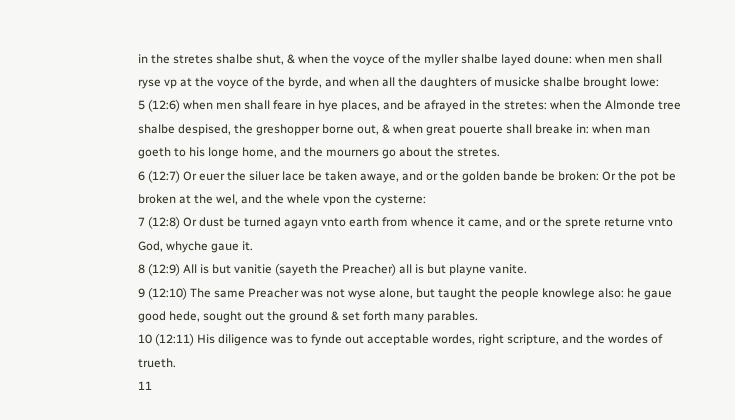in the stretes shalbe shut, & when the voyce of the myller shalbe layed doune: when men shall ryse vp at the voyce of the byrde, and when all the daughters of musicke shalbe brought lowe:
5 (12:6) when men shall feare in hye places, and be afrayed in the stretes: when the Almonde tree shalbe despised, the greshopper borne out, & when great pouerte shall breake in: when man goeth to his longe home, and the mourners go about the stretes.
6 (12:7) Or euer the siluer lace be taken awaye, and or the golden bande be broken: Or the pot be broken at the wel, and the whele vpon the cysterne:
7 (12:8) Or dust be turned agayn vnto earth from whence it came, and or the sprete returne vnto God, whyche gaue it.
8 (12:9) All is but vanitie (sayeth the Preacher) all is but playne vanite.
9 (12:10) The same Preacher was not wyse alone, but taught the people knowlege also: he gaue good hede, sought out the ground & set forth many parables.
10 (12:11) His diligence was to fynde out acceptable wordes, right scripture, and the wordes of trueth.
11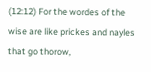(12:12) For the wordes of the wise are like prickes and nayles that go thorow,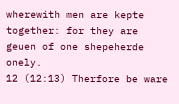wherewith men are kepte together: for they are geuen of one shepeherde onely.
12 (12:13) Therfore be ware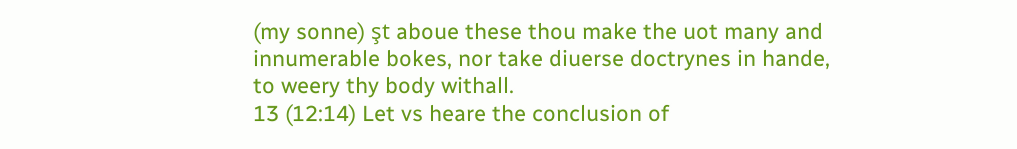(my sonne) şt aboue these thou make the uot many and innumerable bokes, nor take diuerse doctrynes in hande, to weery thy body withall.
13 (12:14) Let vs heare the conclusion of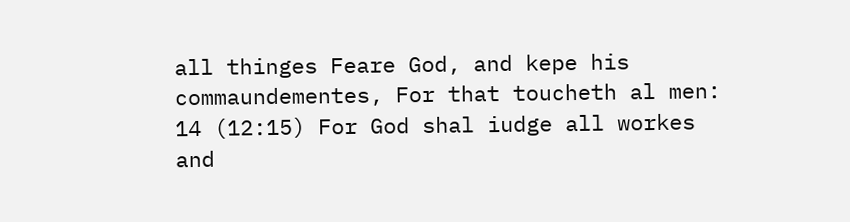all thinges Feare God, and kepe his commaundementes, For that toucheth al men:
14 (12:15) For God shal iudge all workes and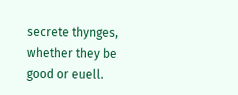secrete thynges, whether they be good or euell.